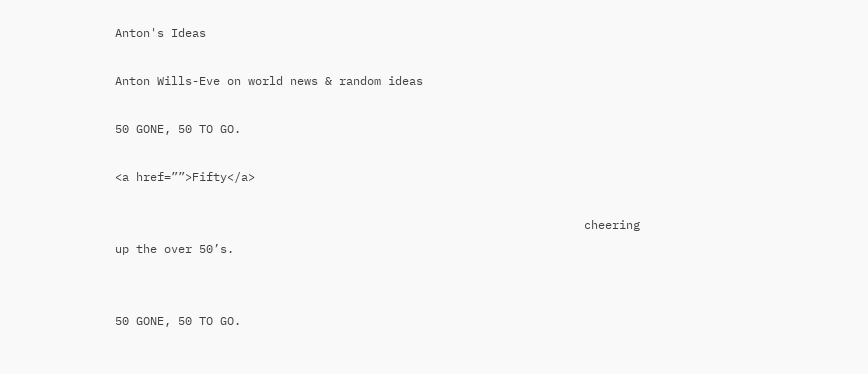Anton's Ideas

Anton Wills-Eve on world news & random ideas

50 GONE, 50 TO GO.

<a href=””>Fifty</a>

                                                                   cheering up the over 50’s.


50 GONE, 50 TO GO.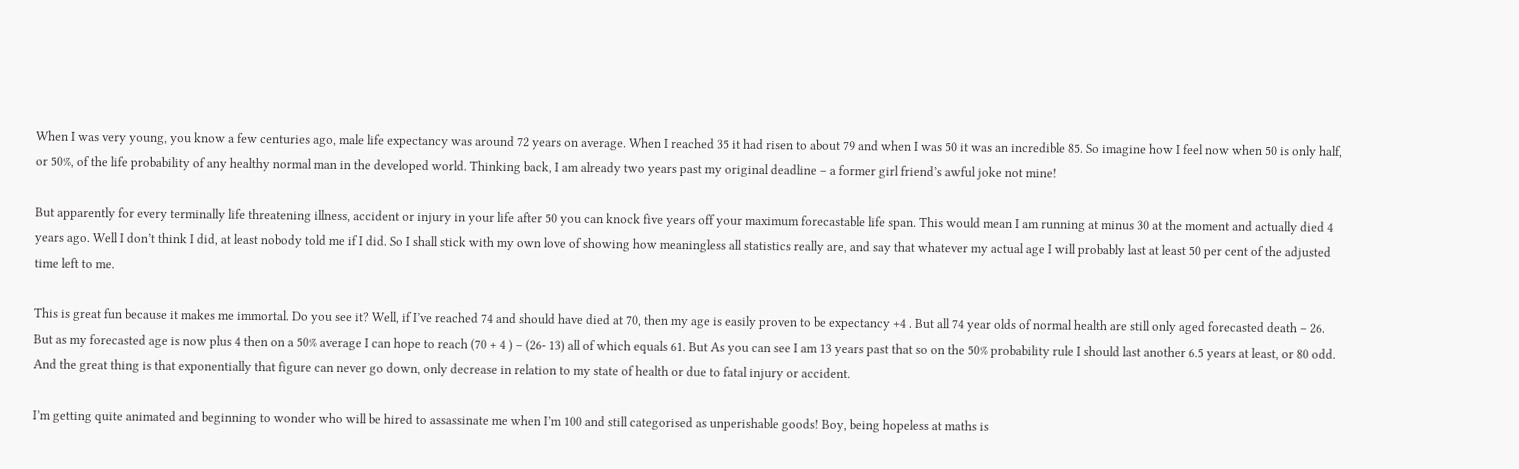When I was very young, you know a few centuries ago, male life expectancy was around 72 years on average. When I reached 35 it had risen to about 79 and when I was 50 it was an incredible 85. So imagine how I feel now when 50 is only half, or 50%, of the life probability of any healthy normal man in the developed world. Thinking back, I am already two years past my original deadline – a former girl friend’s awful joke not mine!

But apparently for every terminally life threatening illness, accident or injury in your life after 50 you can knock five years off your maximum forecastable life span. This would mean I am running at minus 30 at the moment and actually died 4 years ago. Well I don’t think I did, at least nobody told me if I did. So I shall stick with my own love of showing how meaningless all statistics really are, and say that whatever my actual age I will probably last at least 50 per cent of the adjusted time left to me.

This is great fun because it makes me immortal. Do you see it? Well, if I’ve reached 74 and should have died at 70, then my age is easily proven to be expectancy +4 . But all 74 year olds of normal health are still only aged forecasted death – 26. But as my forecasted age is now plus 4 then on a 50% average I can hope to reach (70 + 4 ) – (26- 13) all of which equals 61. But As you can see I am 13 years past that so on the 50% probability rule I should last another 6.5 years at least, or 80 odd. And the great thing is that exponentially that figure can never go down, only decrease in relation to my state of health or due to fatal injury or accident.

I’m getting quite animated and beginning to wonder who will be hired to assassinate me when I’m 100 and still categorised as unperishable goods! Boy, being hopeless at maths is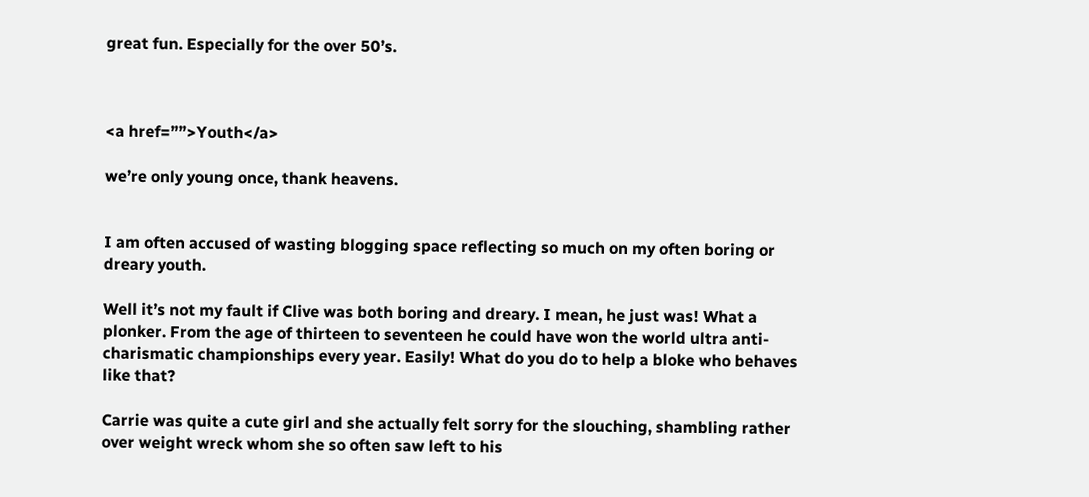great fun. Especially for the over 50’s.



<a href=””>Youth</a>

we’re only young once, thank heavens.


I am often accused of wasting blogging space reflecting so much on my often boring or dreary youth.

Well it’s not my fault if Clive was both boring and dreary. I mean, he just was! What a plonker. From the age of thirteen to seventeen he could have won the world ultra anti-charismatic championships every year. Easily! What do you do to help a bloke who behaves like that?

Carrie was quite a cute girl and she actually felt sorry for the slouching, shambling rather over weight wreck whom she so often saw left to his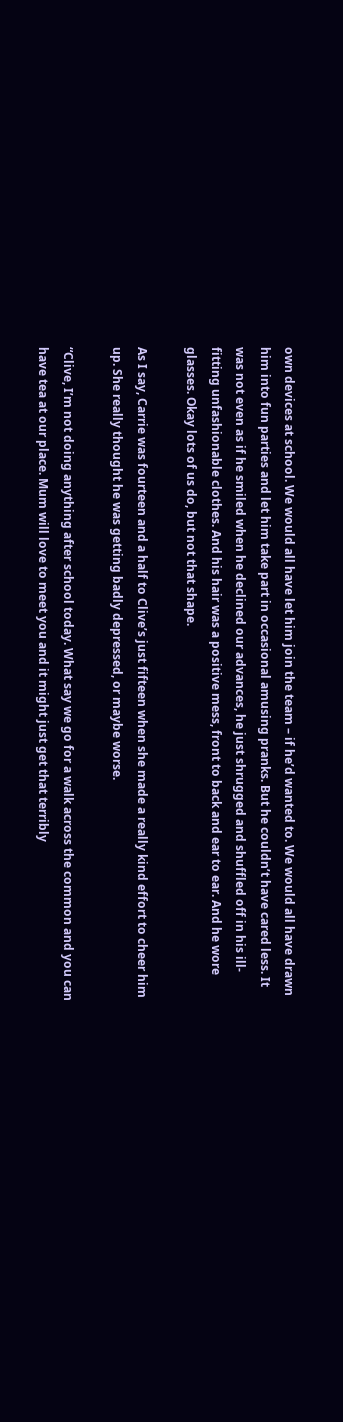own devices at school. We would all have let him join the team – if he’d wanted to. We would all have drawn him into fun parties and let him take part in occasional amusing pranks. But he couldn’t have cared less. It was not even as if he smiled when he declined our advances, he just shrugged and shuffled off in his ill-fitting unfashionable clothes. And his hair was a positive mess, front to back and ear to ear. And he wore glasses. Okay lots of us do, but not that shape.

As I say, Carrie was fourteen and a half to Clive’s just fifteen when she made a really kind effort to cheer him up. She really thought he was getting badly depressed, or maybe worse.

“Clive, I’m not doing anything after school today. What say we go for a walk across the common and you can have tea at our place. Mum will love to meet you and it might just get that terribly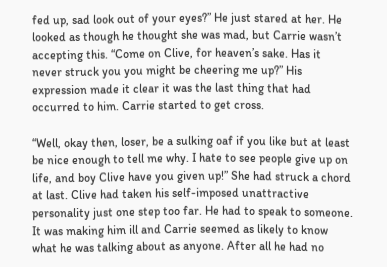fed up, sad look out of your eyes?” He just stared at her. He looked as though he thought she was mad, but Carrie wasn’t accepting this. “Come on Clive, for heaven’s sake. Has it never struck you you might be cheering me up?” His expression made it clear it was the last thing that had occurred to him. Carrie started to get cross.

“Well, okay then, loser, be a sulking oaf if you like but at least be nice enough to tell me why. I hate to see people give up on life, and boy Clive have you given up!” She had struck a chord at last. Clive had taken his self-imposed unattractive personality just one step too far. He had to speak to someone. It was making him ill and Carrie seemed as likely to know what he was talking about as anyone. After all he had no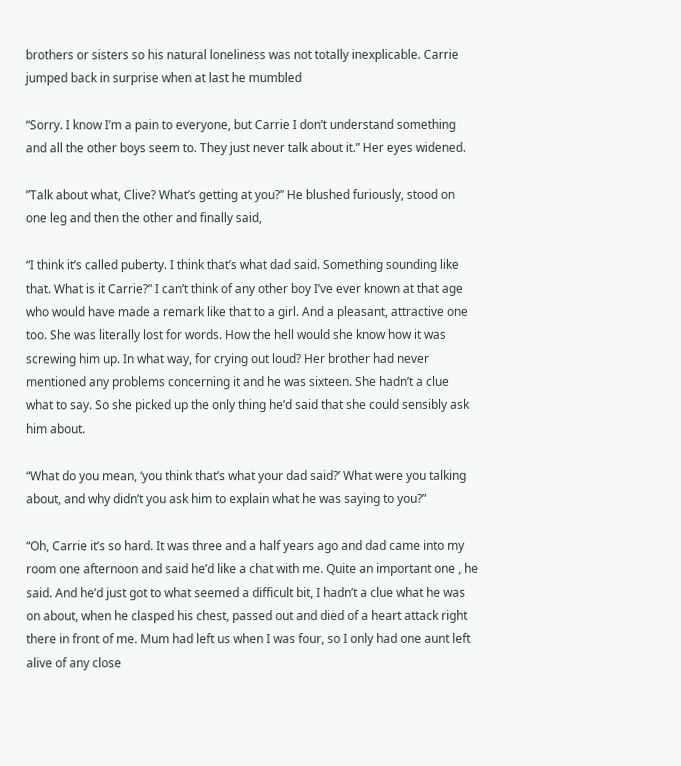brothers or sisters so his natural loneliness was not totally inexplicable. Carrie jumped back in surprise when at last he mumbled

“Sorry. I know I’m a pain to everyone, but Carrie I don’t understand something and all the other boys seem to. They just never talk about it.” Her eyes widened.

”Talk about what, Clive? What’s getting at you?” He blushed furiously, stood on one leg and then the other and finally said,

“I think it’s called puberty. I think that’s what dad said. Something sounding like that. What is it Carrie?” I can’t think of any other boy I’ve ever known at that age who would have made a remark like that to a girl. And a pleasant, attractive one too. She was literally lost for words. How the hell would she know how it was screwing him up. In what way, for crying out loud? Her brother had never mentioned any problems concerning it and he was sixteen. She hadn’t a clue what to say. So she picked up the only thing he’d said that she could sensibly ask him about.

“What do you mean, ‘you think that’s what your dad said?’ What were you talking about, and why didn’t you ask him to explain what he was saying to you?”

“Oh, Carrie it’s so hard. It was three and a half years ago and dad came into my room one afternoon and said he’d like a chat with me. Quite an important one , he said. And he’d just got to what seemed a difficult bit, I hadn’t a clue what he was on about, when he clasped his chest, passed out and died of a heart attack right there in front of me. Mum had left us when I was four, so I only had one aunt left alive of any close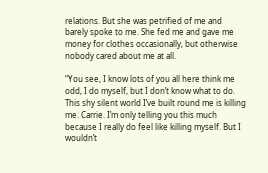relations. But she was petrified of me and barely spoke to me. She fed me and gave me money for clothes occasionally, but otherwise nobody cared about me at all.

“You see, I know lots of you all here think me odd, I do myself, but I don’t know what to do. This shy silent world I’ve built round me is killing me. Carrie. I’m only telling you this much because I really do feel like killing myself. But I wouldn’t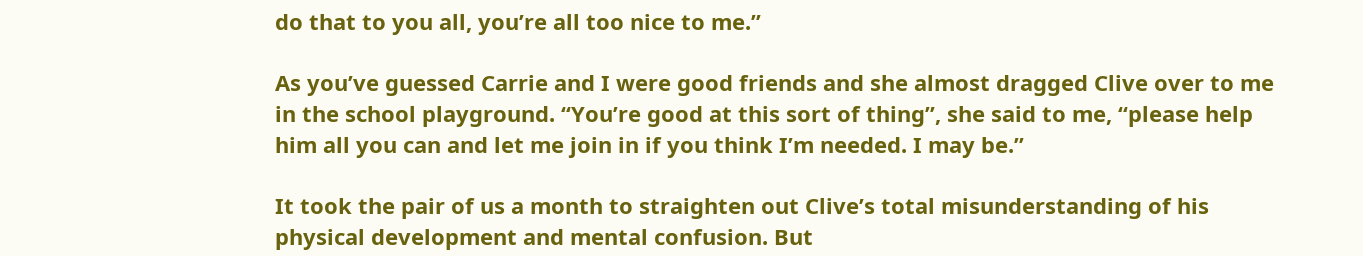do that to you all, you’re all too nice to me.”

As you’ve guessed Carrie and I were good friends and she almost dragged Clive over to me in the school playground. “You’re good at this sort of thing”, she said to me, “please help him all you can and let me join in if you think I’m needed. I may be.”

It took the pair of us a month to straighten out Clive’s total misunderstanding of his physical development and mental confusion. But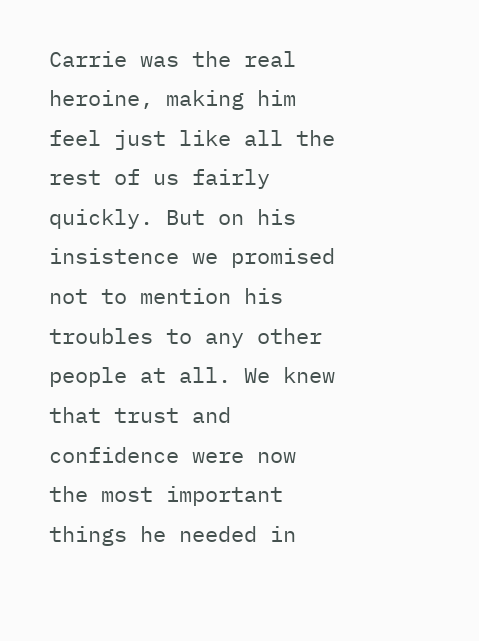Carrie was the real heroine, making him feel just like all the rest of us fairly quickly. But on his insistence we promised not to mention his troubles to any other people at all. We knew that trust and confidence were now the most important things he needed in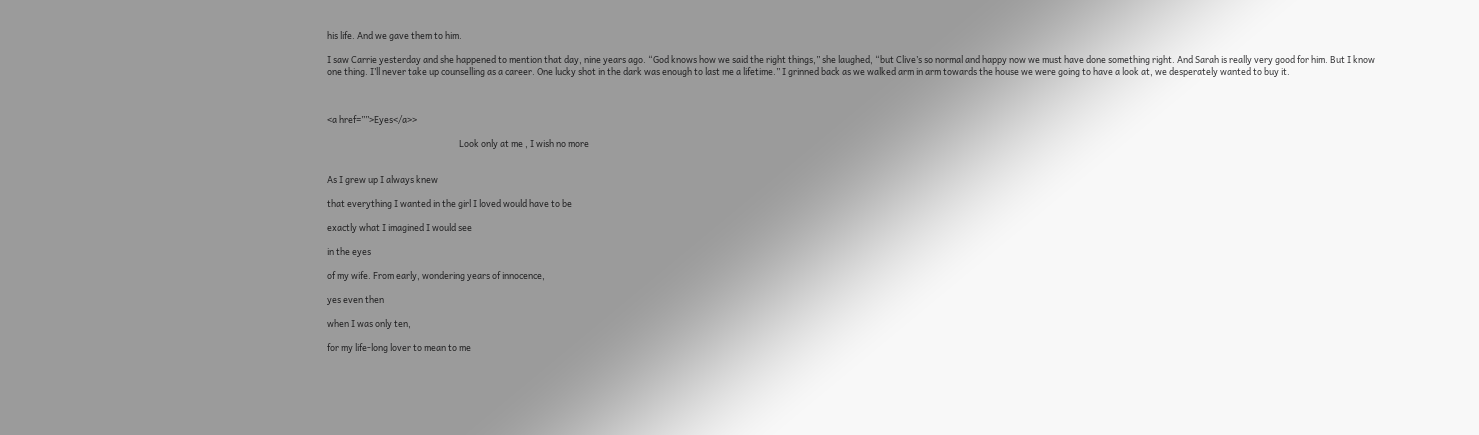his life. And we gave them to him.

I saw Carrie yesterday and she happened to mention that day, nine years ago. “God knows how we said the right things,” she laughed, “but Clive’s so normal and happy now we must have done something right. And Sarah is really very good for him. But I know one thing. I’ll never take up counselling as a career. One lucky shot in the dark was enough to last me a lifetime.” I grinned back as we walked arm in arm towards the house we were going to have a look at, we desperately wanted to buy it.



<a href=””>Eyes</a>>

                                                                  Look only at me , I wish no more


As I grew up I always knew

that everything I wanted in the girl I loved would have to be

exactly what I imagined I would see

in the eyes

of my wife. From early, wondering years of innocence,

yes even then

when I was only ten,

for my life-long lover to mean to me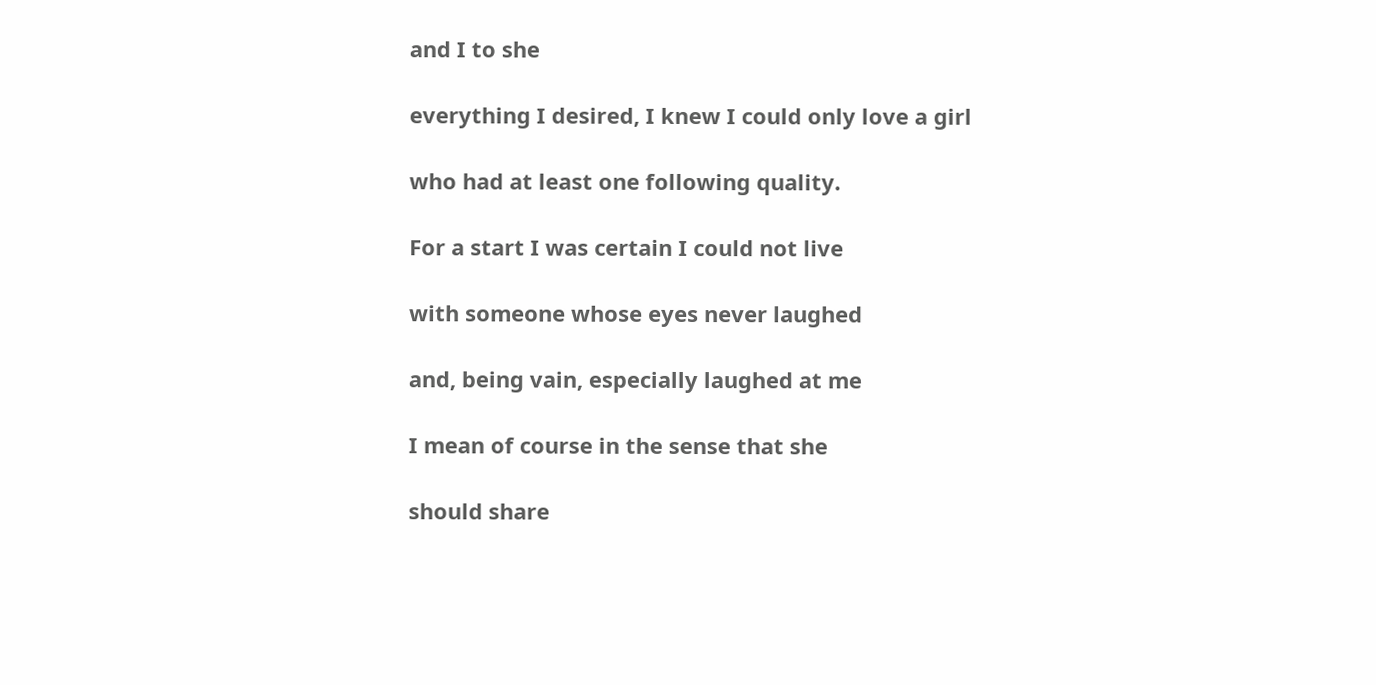and I to she

everything I desired, I knew I could only love a girl

who had at least one following quality.

For a start I was certain I could not live

with someone whose eyes never laughed

and, being vain, especially laughed at me

I mean of course in the sense that she

should share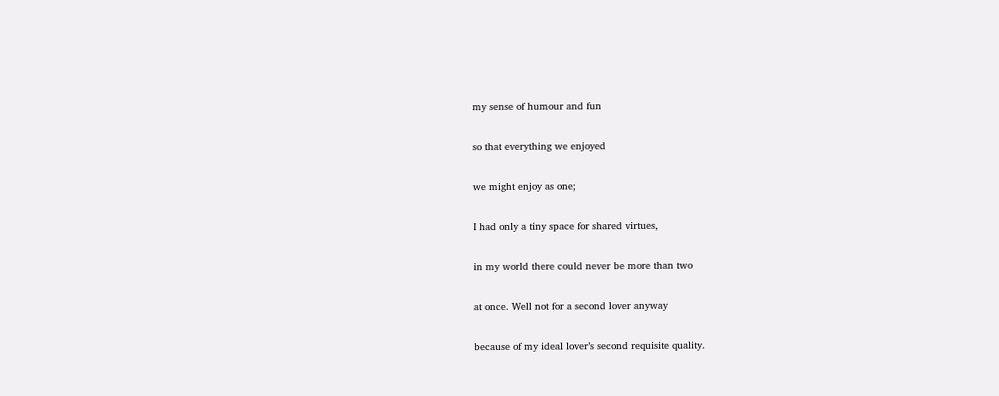my sense of humour and fun

so that everything we enjoyed

we might enjoy as one;

I had only a tiny space for shared virtues,

in my world there could never be more than two

at once. Well not for a second lover anyway

because of my ideal lover’s second requisite quality.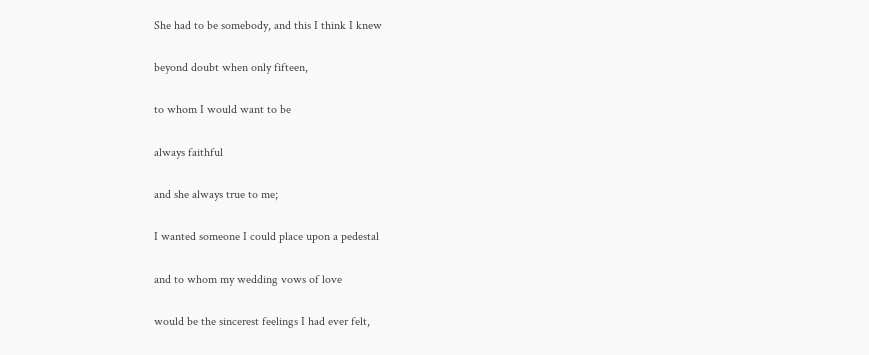She had to be somebody, and this I think I knew

beyond doubt when only fifteen,

to whom I would want to be

always faithful

and she always true to me;

I wanted someone I could place upon a pedestal

and to whom my wedding vows of love

would be the sincerest feelings I had ever felt,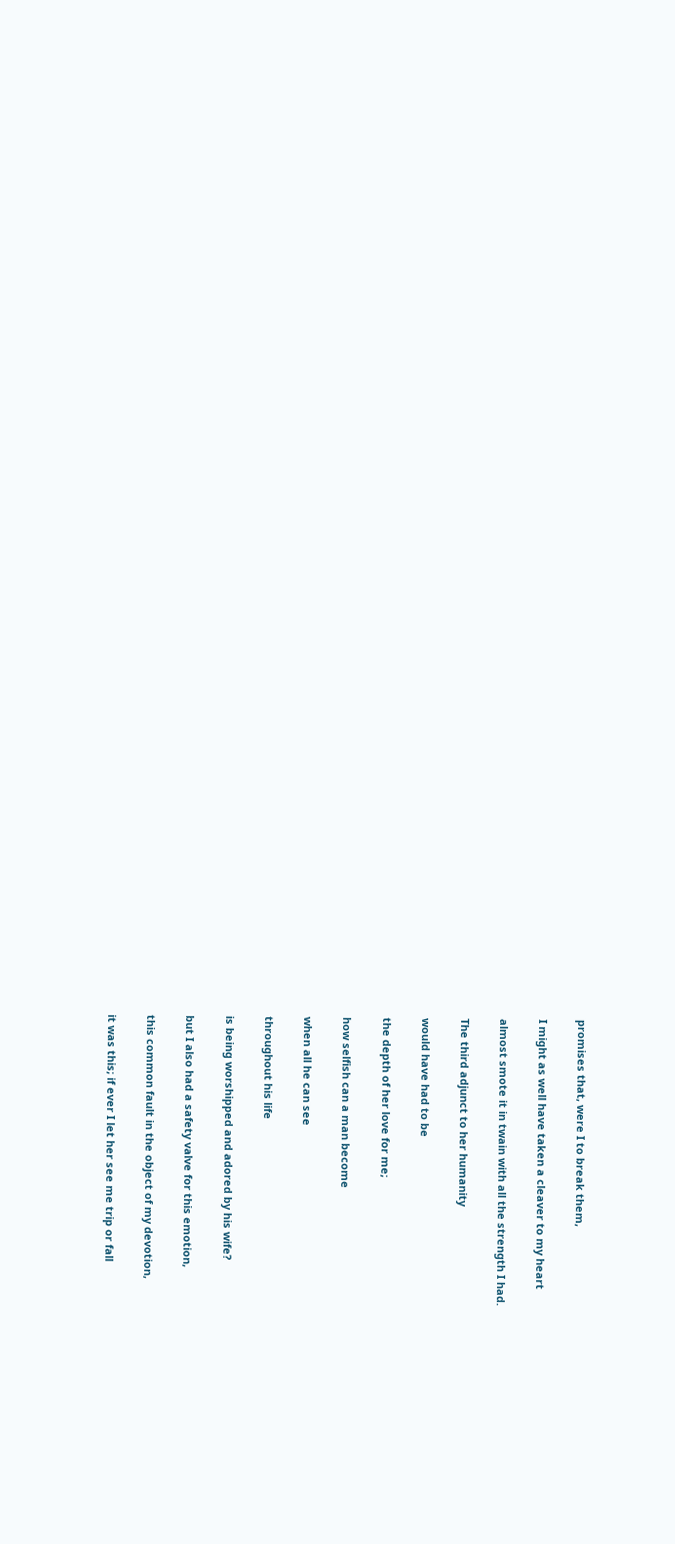promises that, were I to break them,

I might as well have taken a cleaver to my heart

almost smote it in twain with all the strength I had.

The third adjunct to her humanity

would have had to be

the depth of her love for me;

how selfish can a man become

when all he can see

throughout his life

is being worshipped and adored by his wife?

but I also had a safety valve for this emotion,

this common fault in the object of my devotion,

it was this; if ever I let her see me trip or fall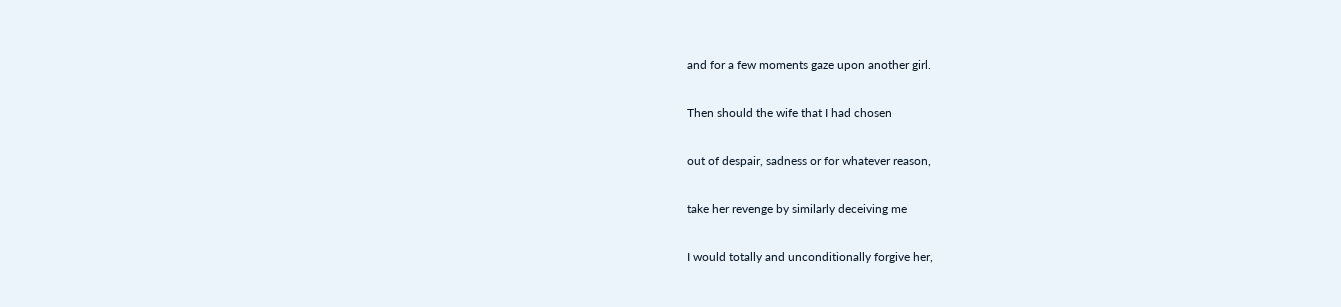and for a few moments gaze upon another girl.

Then should the wife that I had chosen

out of despair, sadness or for whatever reason,

take her revenge by similarly deceiving me

I would totally and unconditionally forgive her,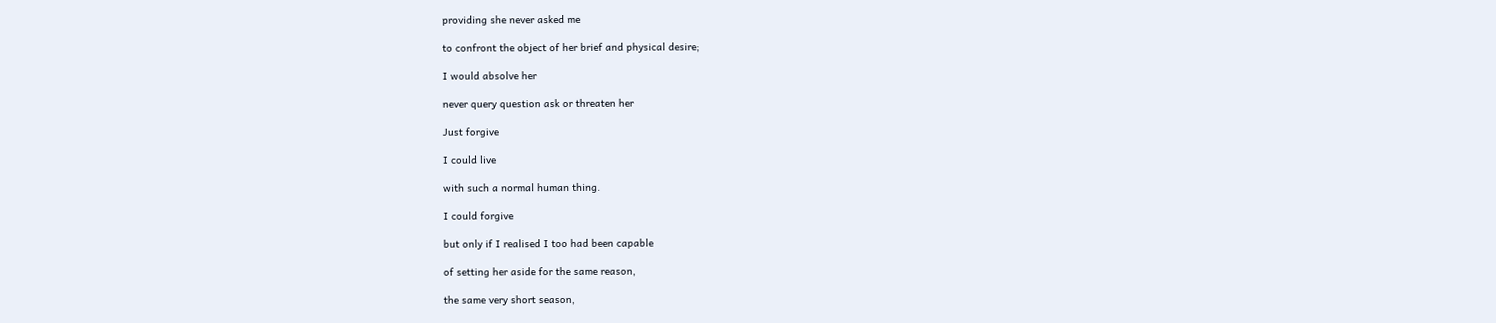providing she never asked me

to confront the object of her brief and physical desire;

I would absolve her

never query question ask or threaten her

Just forgive

I could live

with such a normal human thing.

I could forgive

but only if I realised I too had been capable

of setting her aside for the same reason,

the same very short season,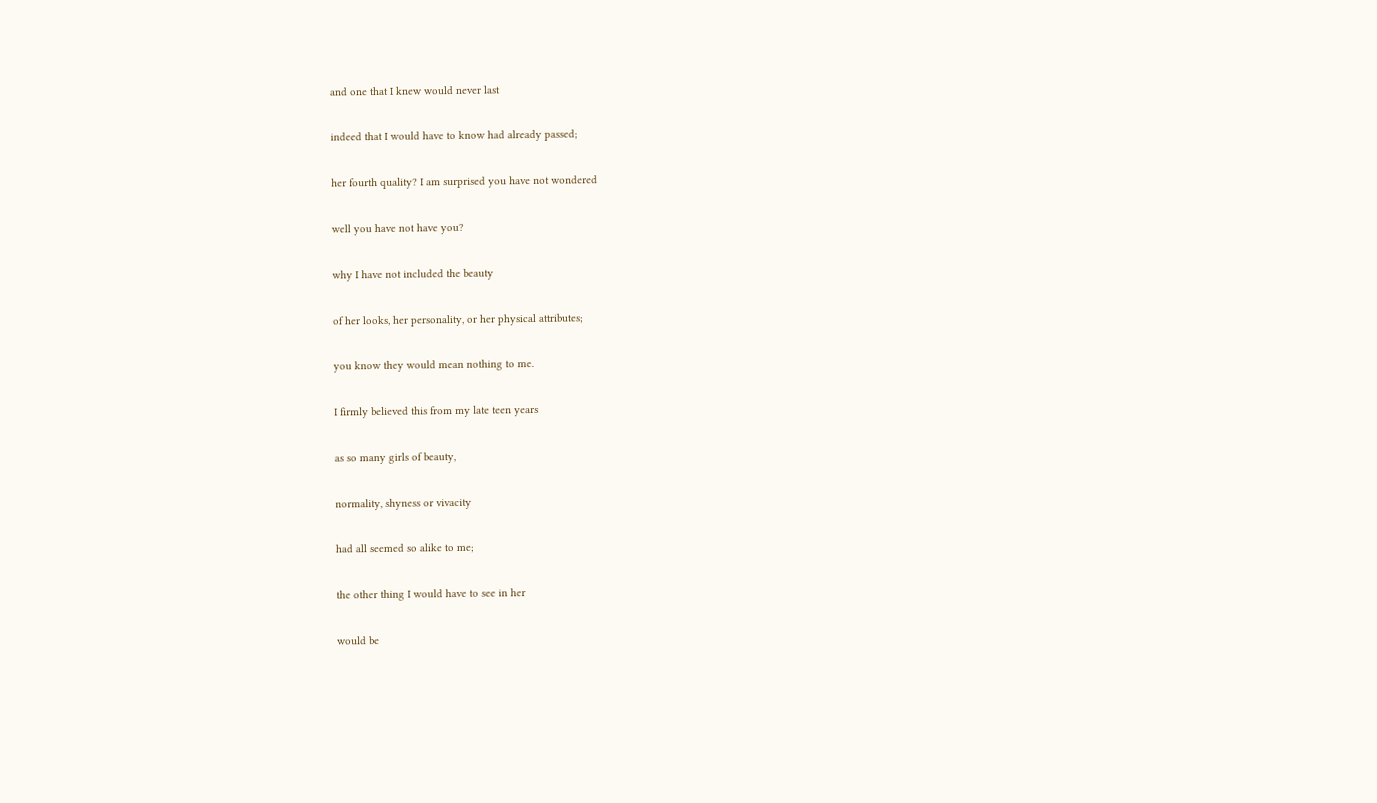and one that I knew would never last

indeed that I would have to know had already passed;

her fourth quality? I am surprised you have not wondered

well you have not have you?

why I have not included the beauty

of her looks, her personality, or her physical attributes;

you know they would mean nothing to me.

I firmly believed this from my late teen years

as so many girls of beauty,

normality, shyness or vivacity

had all seemed so alike to me;

the other thing I would have to see in her

would be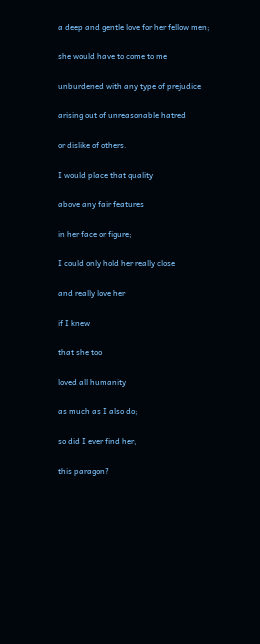a deep and gentle love for her fellow men;

she would have to come to me

unburdened with any type of prejudice

arising out of unreasonable hatred

or dislike of others.

I would place that quality

above any fair features

in her face or figure;

I could only hold her really close

and really love her

if I knew

that she too

loved all humanity

as much as I also do;

so did I ever find her,

this paragon?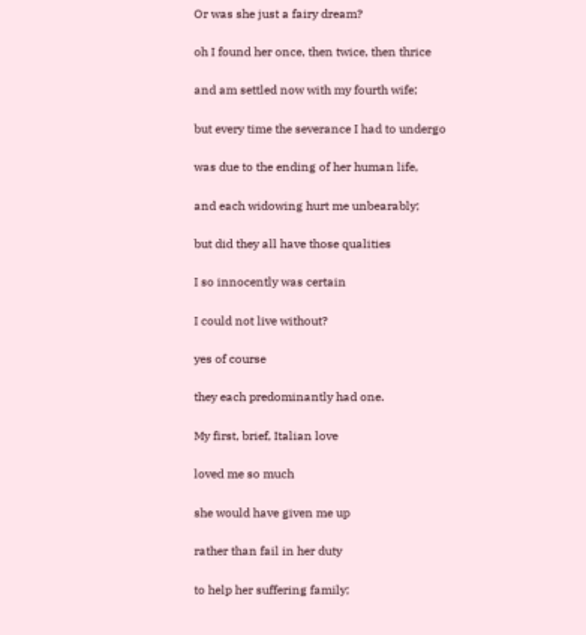Or was she just a fairy dream?

oh I found her once, then twice, then thrice

and am settled now with my fourth wife;

but every time the severance I had to undergo

was due to the ending of her human life,

and each widowing hurt me unbearably;

but did they all have those qualities

I so innocently was certain

I could not live without?

yes of course

they each predominantly had one.

My first, brief, Italian love

loved me so much

she would have given me up

rather than fail in her duty

to help her suffering family;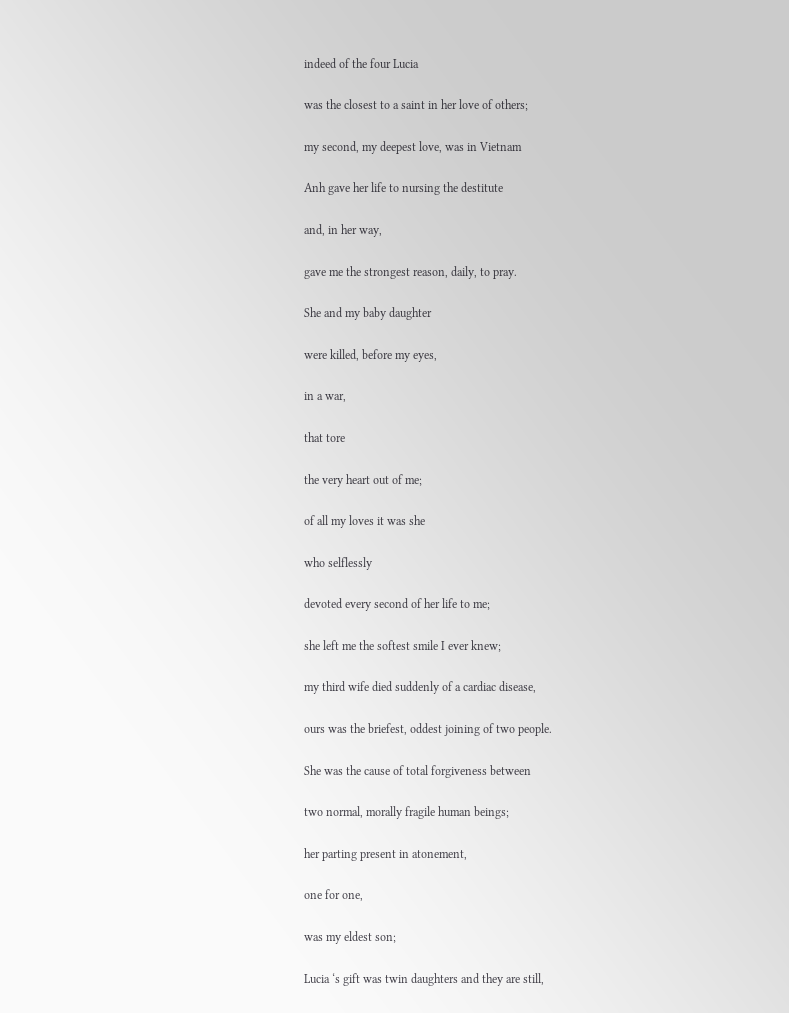indeed of the four Lucia

was the closest to a saint in her love of others;

my second, my deepest love, was in Vietnam

Anh gave her life to nursing the destitute

and, in her way,

gave me the strongest reason, daily, to pray.

She and my baby daughter

were killed, before my eyes,

in a war,

that tore

the very heart out of me;

of all my loves it was she

who selflessly

devoted every second of her life to me;

she left me the softest smile I ever knew;

my third wife died suddenly of a cardiac disease,

ours was the briefest, oddest joining of two people.

She was the cause of total forgiveness between

two normal, morally fragile human beings;

her parting present in atonement,

one for one,

was my eldest son;

Lucia ‘s gift was twin daughters and they are still,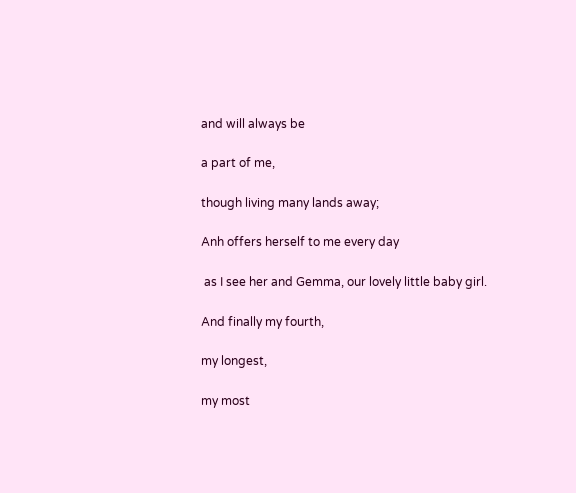and will always be

a part of me,

though living many lands away;

Anh offers herself to me every day

 as I see her and Gemma, our lovely little baby girl.

And finally my fourth,

my longest,

my most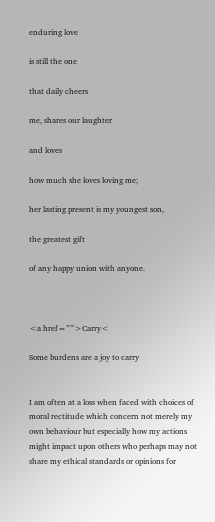enduring love

is still the one

that daily cheers

me, shares our laughter

and loves

how much she loves loving me;

her lasting present is my youngest son,

the greatest gift

of any happy union with anyone.



<a href=””>Carry<

Some burdens are a joy to carry


I am often at a loss when faced with choices of moral rectitude which concern not merely my own behaviour but especially how my actions might impact upon others who perhaps may not share my ethical standards or opinions for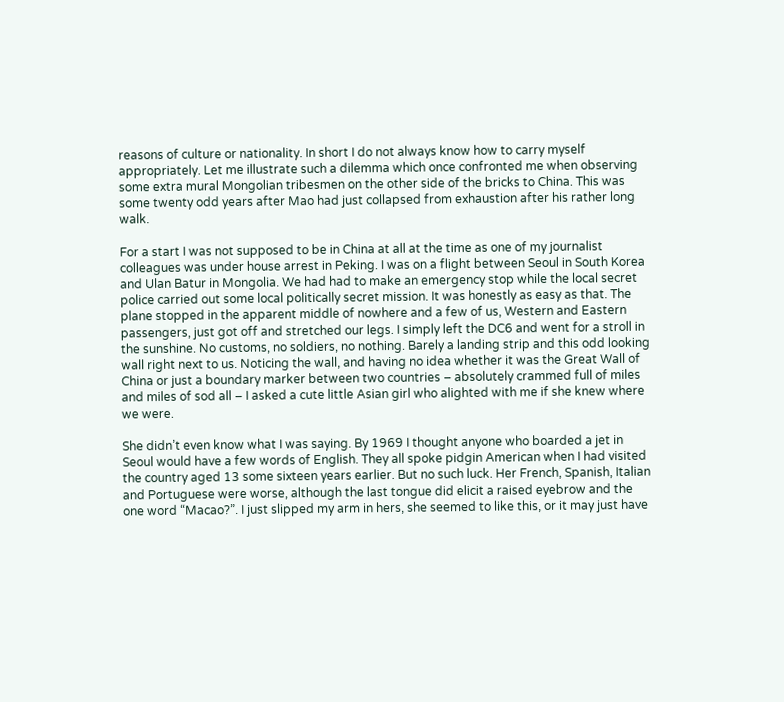reasons of culture or nationality. In short I do not always know how to carry myself appropriately. Let me illustrate such a dilemma which once confronted me when observing some extra mural Mongolian tribesmen on the other side of the bricks to China. This was some twenty odd years after Mao had just collapsed from exhaustion after his rather long walk.

For a start I was not supposed to be in China at all at the time as one of my journalist colleagues was under house arrest in Peking. I was on a flight between Seoul in South Korea and Ulan Batur in Mongolia. We had had to make an emergency stop while the local secret police carried out some local politically secret mission. It was honestly as easy as that. The plane stopped in the apparent middle of nowhere and a few of us, Western and Eastern passengers, just got off and stretched our legs. I simply left the DC6 and went for a stroll in the sunshine. No customs, no soldiers, no nothing. Barely a landing strip and this odd looking wall right next to us. Noticing the wall, and having no idea whether it was the Great Wall of China or just a boundary marker between two countries – absolutely crammed full of miles and miles of sod all – I asked a cute little Asian girl who alighted with me if she knew where we were.

She didn’t even know what I was saying. By 1969 I thought anyone who boarded a jet in Seoul would have a few words of English. They all spoke pidgin American when I had visited the country aged 13 some sixteen years earlier. But no such luck. Her French, Spanish, Italian and Portuguese were worse, although the last tongue did elicit a raised eyebrow and the one word “Macao?”. I just slipped my arm in hers, she seemed to like this, or it may just have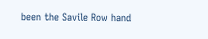been the Savile Row hand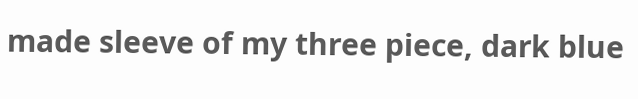made sleeve of my three piece, dark blue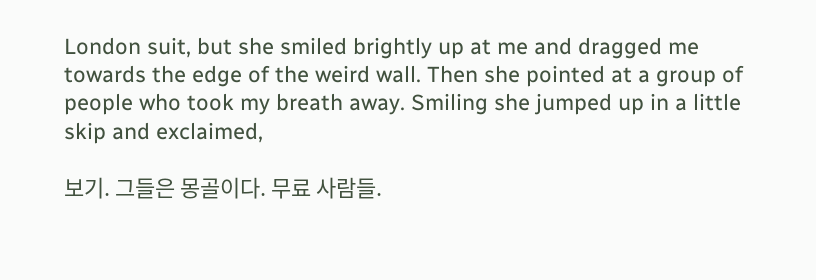London suit, but she smiled brightly up at me and dragged me towards the edge of the weird wall. Then she pointed at a group of people who took my breath away. Smiling she jumped up in a little skip and exclaimed,

보기. 그들은 몽골이다. 무료 사람들.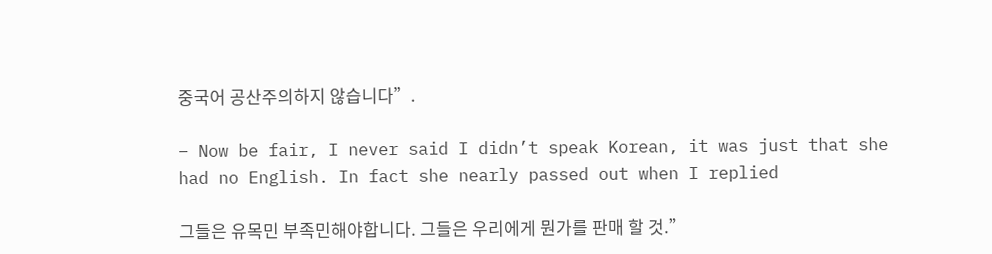중국어 공산주의하지 않습니다”.

– Now be fair, I never said I didn’t speak Korean, it was just that she had no English. In fact she nearly passed out when I replied

그들은 유목민 부족민해야합니다. 그들은 우리에게 뭔가를 판매 할 것.”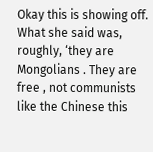Okay this is showing off. What she said was, roughly, ‘they are Mongolians . They are free , not communists like the Chinese this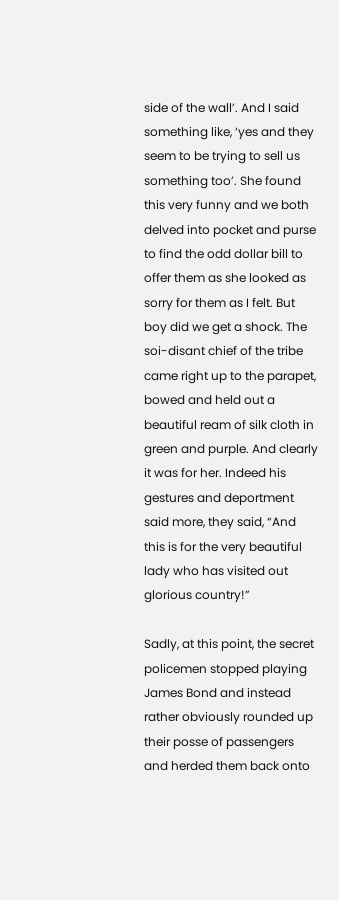side of the wall’. And I said something like, ‘yes and they seem to be trying to sell us something too’. She found this very funny and we both delved into pocket and purse to find the odd dollar bill to offer them as she looked as sorry for them as I felt. But boy did we get a shock. The soi-disant chief of the tribe came right up to the parapet, bowed and held out a beautiful ream of silk cloth in green and purple. And clearly it was for her. Indeed his gestures and deportment said more, they said, “And this is for the very beautiful lady who has visited out glorious country!”

Sadly, at this point, the secret policemen stopped playing James Bond and instead rather obviously rounded up their posse of passengers and herded them back onto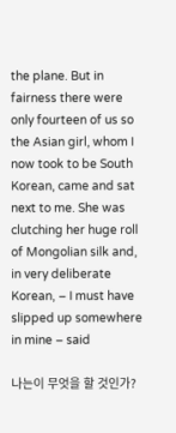the plane. But in fairness there were only fourteen of us so the Asian girl, whom I now took to be South Korean, came and sat next to me. She was clutching her huge roll of Mongolian silk and, in very deliberate Korean, – I must have slipped up somewhere in mine – said

나는이 무엇을 할 것인가?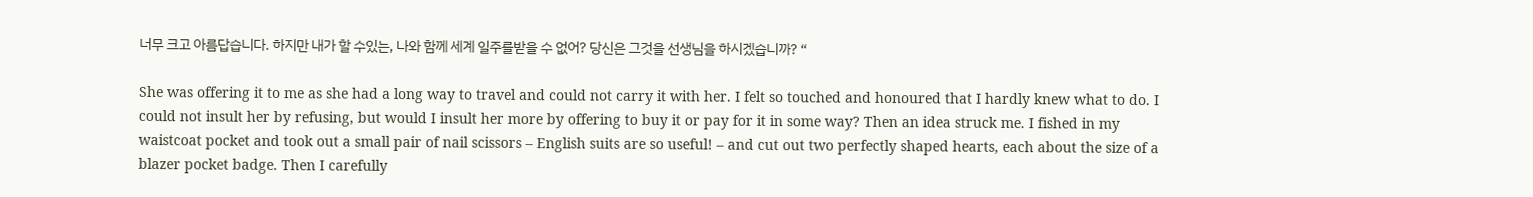너무 크고 아름답습니다. 하지만 내가 할 수있는, 나와 함께 세계 일주를받을 수 없어? 당신은 그것을 선생님을 하시겠습니까? “

She was offering it to me as she had a long way to travel and could not carry it with her. I felt so touched and honoured that I hardly knew what to do. I could not insult her by refusing, but would I insult her more by offering to buy it or pay for it in some way? Then an idea struck me. I fished in my waistcoat pocket and took out a small pair of nail scissors – English suits are so useful! – and cut out two perfectly shaped hearts, each about the size of a blazer pocket badge. Then I carefully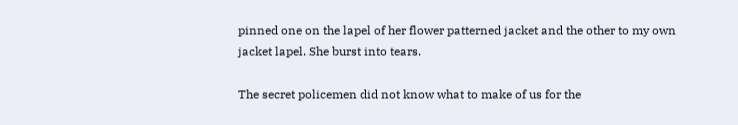pinned one on the lapel of her flower patterned jacket and the other to my own jacket lapel. She burst into tears.

The secret policemen did not know what to make of us for the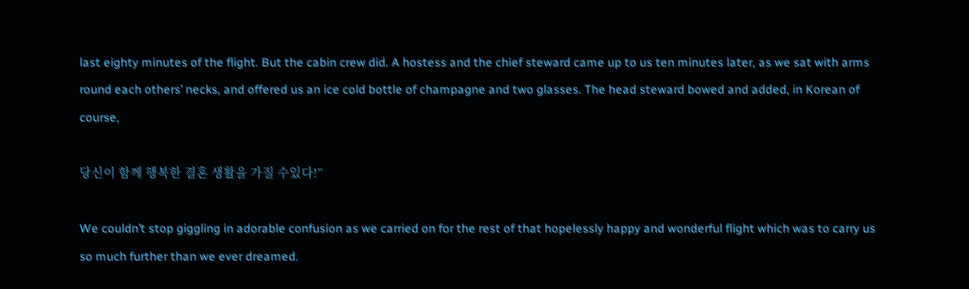last eighty minutes of the flight. But the cabin crew did. A hostess and the chief steward came up to us ten minutes later, as we sat with arms round each others’ necks, and offered us an ice cold bottle of champagne and two glasses. The head steward bowed and added, in Korean of course,

당신이 함께 행복한 결혼 생활을 가질 수있다!”

We couldn’t stop giggling in adorable confusion as we carried on for the rest of that hopelessly happy and wonderful flight which was to carry us so much further than we ever dreamed.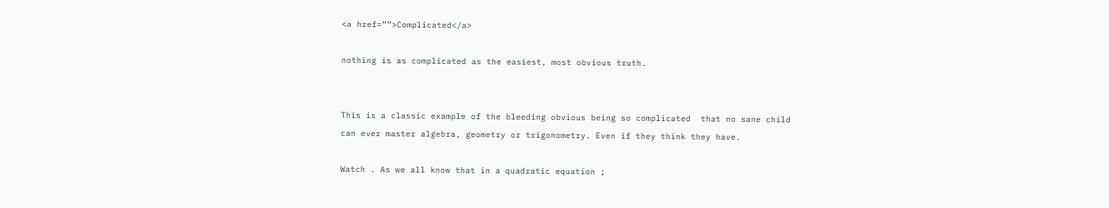<a href=””>Complicated</a>

nothing is as complicated as the easiest, most obvious truth.


This is a classic example of the bleeding obvious being so complicated  that no sane child can ever master algebra, geometry or trigonometry. Even if they think they have.

Watch . As we all know that in a quadratic equation ;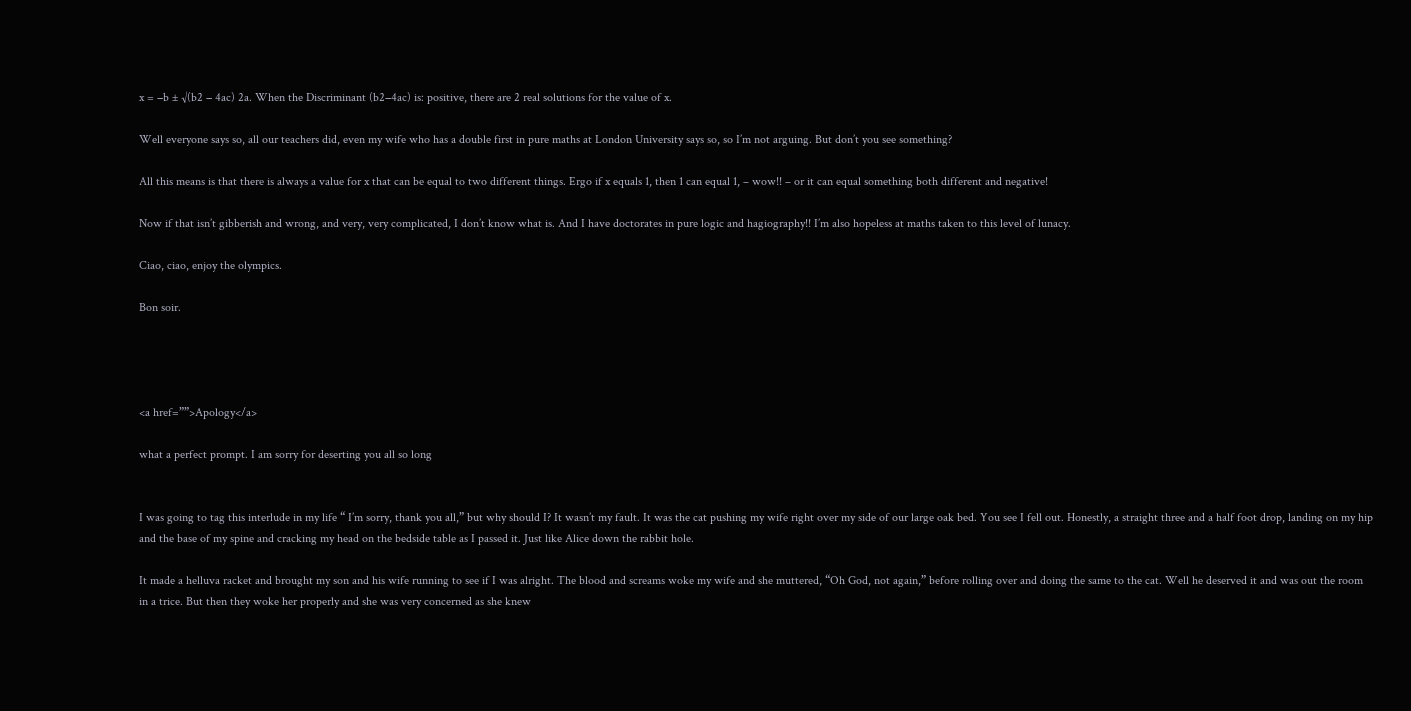x = −b ± √(b2 − 4ac) 2a. When the Discriminant (b2−4ac) is: positive, there are 2 real solutions for the value of x.

Well everyone says so, all our teachers did, even my wife who has a double first in pure maths at London University says so, so I’m not arguing. But don’t you see something?

All this means is that there is always a value for x that can be equal to two different things. Ergo if x equals 1, then 1 can equal 1, – wow!! – or it can equal something both different and negative!

Now if that isn’t gibberish and wrong, and very, very complicated, I don’t know what is. And I have doctorates in pure logic and hagiography!! I’m also hopeless at maths taken to this level of lunacy.

Ciao, ciao, enjoy the olympics.

Bon soir.




<a href=””>Apology</a>

what a perfect prompt. I am sorry for deserting you all so long


I was going to tag this interlude in my life “ I’m sorry, thank you all,” but why should I? It wasn’t my fault. It was the cat pushing my wife right over my side of our large oak bed. You see I fell out. Honestly, a straight three and a half foot drop, landing on my hip and the base of my spine and cracking my head on the bedside table as I passed it. Just like Alice down the rabbit hole.

It made a helluva racket and brought my son and his wife running to see if I was alright. The blood and screams woke my wife and she muttered, “Oh God, not again,” before rolling over and doing the same to the cat. Well he deserved it and was out the room in a trice. But then they woke her properly and she was very concerned as she knew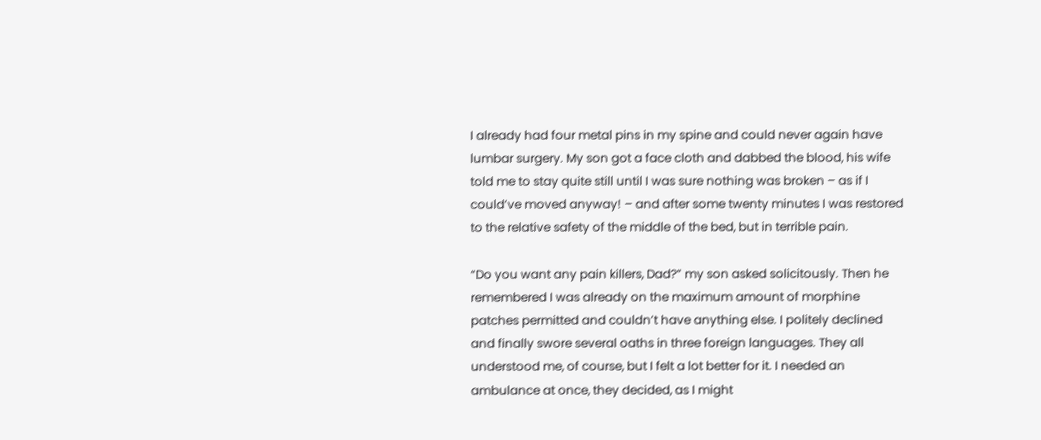I already had four metal pins in my spine and could never again have lumbar surgery. My son got a face cloth and dabbed the blood, his wife told me to stay quite still until I was sure nothing was broken – as if I could’ve moved anyway! – and after some twenty minutes I was restored to the relative safety of the middle of the bed, but in terrible pain.

“Do you want any pain killers, Dad?” my son asked solicitously. Then he remembered I was already on the maximum amount of morphine patches permitted and couldn’t have anything else. I politely declined and finally swore several oaths in three foreign languages. They all understood me, of course, but I felt a lot better for it. I needed an ambulance at once, they decided, as I might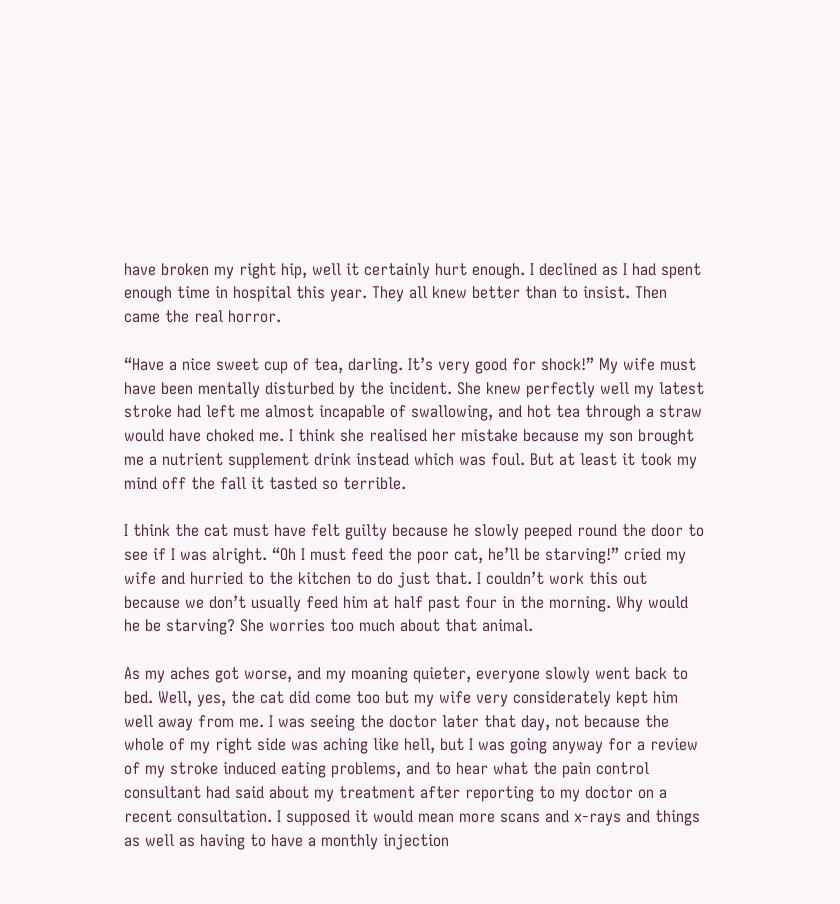have broken my right hip, well it certainly hurt enough. I declined as I had spent enough time in hospital this year. They all knew better than to insist. Then came the real horror.

“Have a nice sweet cup of tea, darling. It’s very good for shock!” My wife must have been mentally disturbed by the incident. She knew perfectly well my latest stroke had left me almost incapable of swallowing, and hot tea through a straw would have choked me. I think she realised her mistake because my son brought me a nutrient supplement drink instead which was foul. But at least it took my mind off the fall it tasted so terrible.

I think the cat must have felt guilty because he slowly peeped round the door to see if I was alright. “Oh I must feed the poor cat, he’ll be starving!” cried my wife and hurried to the kitchen to do just that. I couldn’t work this out because we don’t usually feed him at half past four in the morning. Why would he be starving? She worries too much about that animal.

As my aches got worse, and my moaning quieter, everyone slowly went back to bed. Well, yes, the cat did come too but my wife very considerately kept him well away from me. I was seeing the doctor later that day, not because the whole of my right side was aching like hell, but I was going anyway for a review of my stroke induced eating problems, and to hear what the pain control consultant had said about my treatment after reporting to my doctor on a recent consultation. I supposed it would mean more scans and x-rays and things as well as having to have a monthly injection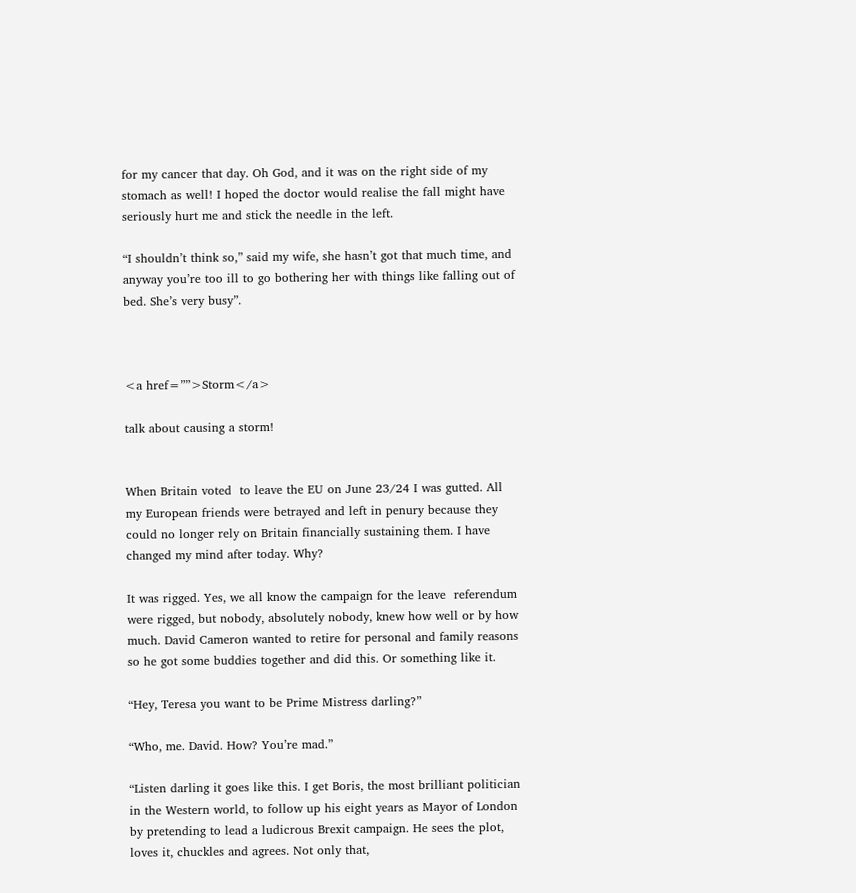for my cancer that day. Oh God, and it was on the right side of my stomach as well! I hoped the doctor would realise the fall might have seriously hurt me and stick the needle in the left.

“I shouldn’t think so,” said my wife, she hasn’t got that much time, and anyway you’re too ill to go bothering her with things like falling out of bed. She’s very busy”.



<a href=””>Storm</a>

talk about causing a storm!


When Britain voted  to leave the EU on June 23/24 I was gutted. All my European friends were betrayed and left in penury because they could no longer rely on Britain financially sustaining them. I have changed my mind after today. Why?

It was rigged. Yes, we all know the campaign for the leave  referendum were rigged, but nobody, absolutely nobody, knew how well or by how much. David Cameron wanted to retire for personal and family reasons so he got some buddies together and did this. Or something like it.

“Hey, Teresa you want to be Prime Mistress darling?”

“Who, me. David. How? You’re mad.”

“Listen darling it goes like this. I get Boris, the most brilliant politician in the Western world, to follow up his eight years as Mayor of London by pretending to lead a ludicrous Brexit campaign. He sees the plot, loves it, chuckles and agrees. Not only that,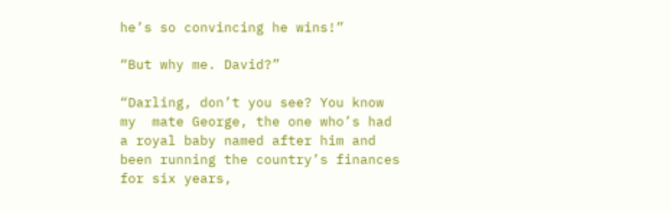he’s so convincing he wins!”

“But why me. David?”

“Darling, don’t you see? You know my  mate George, the one who’s had a royal baby named after him and been running the country’s finances for six years,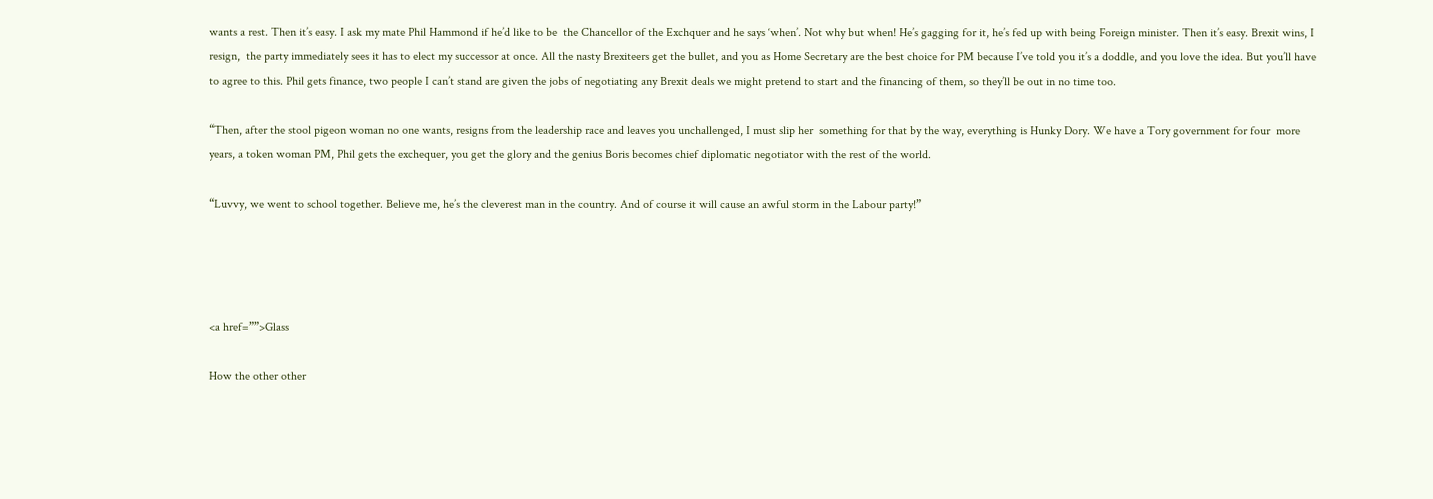wants a rest. Then it’s easy. I ask my mate Phil Hammond if he’d like to be  the Chancellor of the Exchquer and he says ‘when’. Not why but when! He’s gagging for it, he’s fed up with being Foreign minister. Then it’s easy. Brexit wins, I resign,  the party immediately sees it has to elect my successor at once. All the nasty Brexiteers get the bullet, and you as Home Secretary are the best choice for PM because I’ve told you it’s a doddle, and you love the idea. But you’ll have to agree to this. Phil gets finance, two people I can’t stand are given the jobs of negotiating any Brexit deals we might pretend to start and the financing of them, so they’ll be out in no time too.

“Then, after the stool pigeon woman no one wants, resigns from the leadership race and leaves you unchallenged, I must slip her  something for that by the way, everything is Hunky Dory. We have a Tory government for four  more years, a token woman PM, Phil gets the exchequer, you get the glory and the genius Boris becomes chief diplomatic negotiator with the rest of the world.

“Luvvy, we went to school together. Believe me, he’s the cleverest man in the country. And of course it will cause an awful storm in the Labour party!”




<a href=””>Glass

How the other other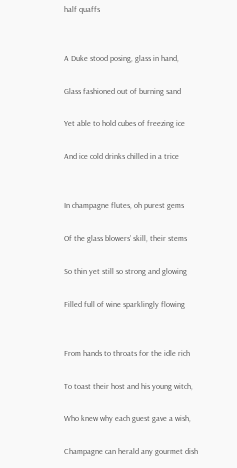half quaffs


A Duke stood posing, glass in hand,

Glass fashioned out of burning sand

Yet able to hold cubes of freezing ice

And ice cold drinks chilled in a trice


In champagne flutes, oh purest gems

Of the glass blowers’ skill, their stems

So thin yet still so strong and glowing

Filled full of wine sparklingly flowing


From hands to throats for the idle rich

To toast their host and his young witch,

Who knew why each guest gave a wish,

Champagne can herald any gourmet dish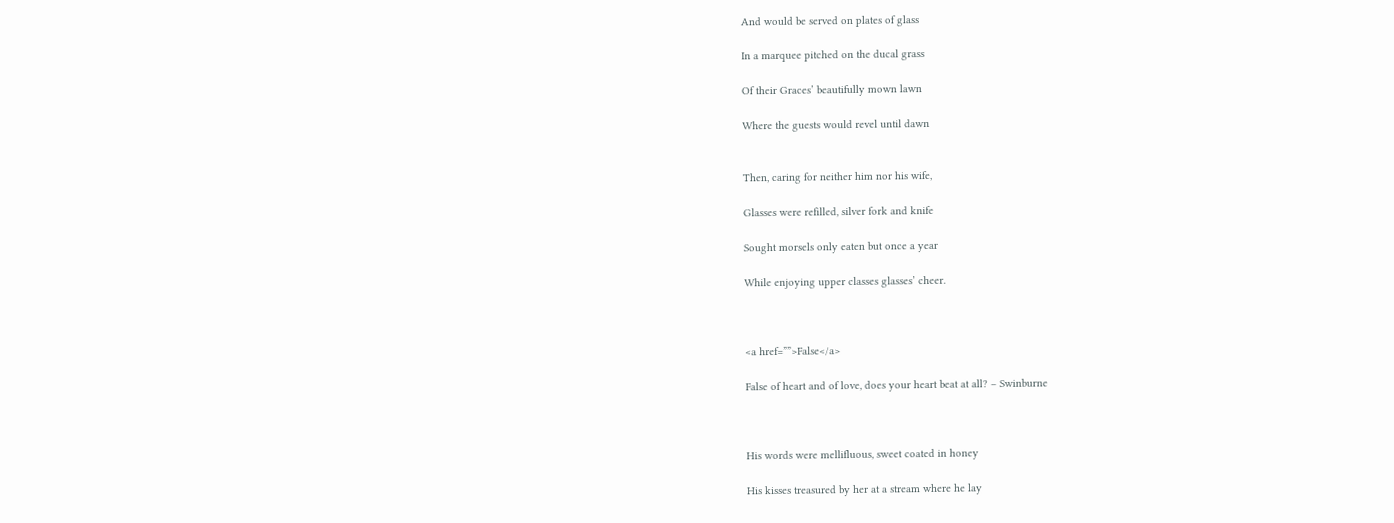And would be served on plates of glass

In a marquee pitched on the ducal grass

Of their Graces’ beautifully mown lawn

Where the guests would revel until dawn


Then, caring for neither him nor his wife,

Glasses were refilled, silver fork and knife

Sought morsels only eaten but once a year

While enjoying upper classes glasses’ cheer.



<a href=””>False</a>

False of heart and of love, does your heart beat at all? – Swinburne



His words were mellifluous, sweet coated in honey

His kisses treasured by her at a stream where he lay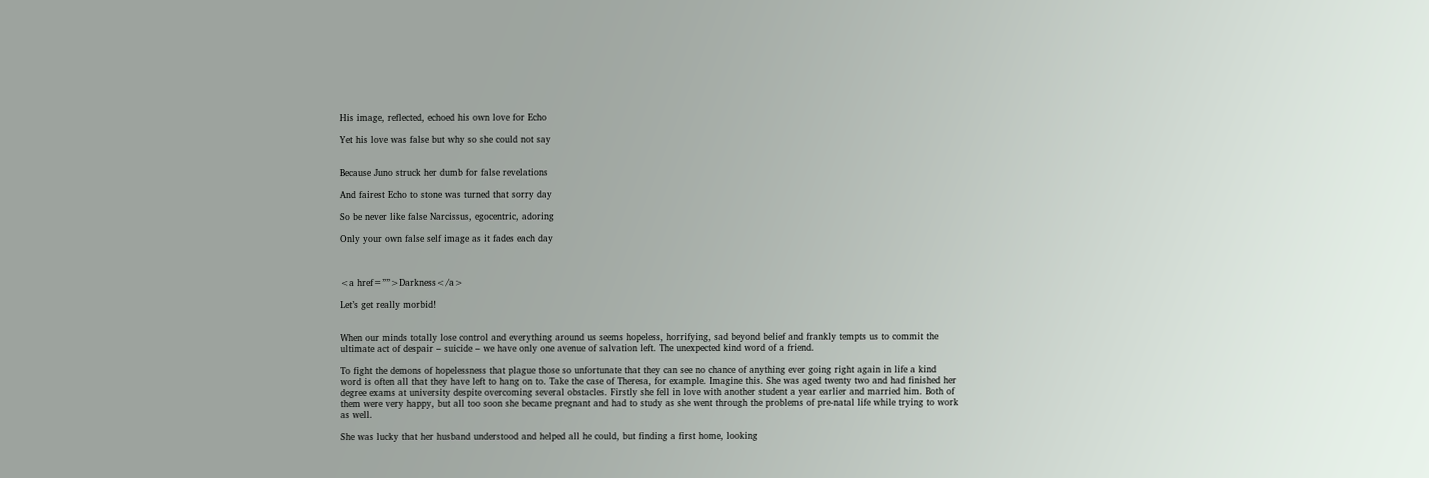His image, reflected, echoed his own love for Echo

Yet his love was false but why so she could not say


Because Juno struck her dumb for false revelations

And fairest Echo to stone was turned that sorry day

So be never like false Narcissus, egocentric, adoring

Only your own false self image as it fades each day



<a href=””>Darkness</a>

Let’s get really morbid!


When our minds totally lose control and everything around us seems hopeless, horrifying, sad beyond belief and frankly tempts us to commit the ultimate act of despair – suicide – we have only one avenue of salvation left. The unexpected kind word of a friend.

To fight the demons of hopelessness that plague those so unfortunate that they can see no chance of anything ever going right again in life a kind word is often all that they have left to hang on to. Take the case of Theresa, for example. Imagine this. She was aged twenty two and had finished her degree exams at university despite overcoming several obstacles. Firstly she fell in love with another student a year earlier and married him. Both of them were very happy, but all too soon she became pregnant and had to study as she went through the problems of pre-natal life while trying to work as well.

She was lucky that her husband understood and helped all he could, but finding a first home, looking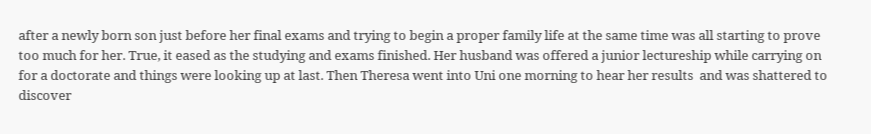after a newly born son just before her final exams and trying to begin a proper family life at the same time was all starting to prove too much for her. True, it eased as the studying and exams finished. Her husband was offered a junior lectureship while carrying on for a doctorate and things were looking up at last. Then Theresa went into Uni one morning to hear her results  and was shattered to discover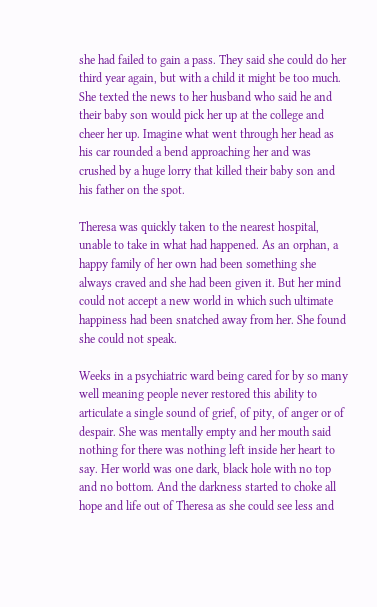she had failed to gain a pass. They said she could do her third year again, but with a child it might be too much. She texted the news to her husband who said he and their baby son would pick her up at the college and cheer her up. Imagine what went through her head as his car rounded a bend approaching her and was crushed by a huge lorry that killed their baby son and his father on the spot.

Theresa was quickly taken to the nearest hospital, unable to take in what had happened. As an orphan, a happy family of her own had been something she always craved and she had been given it. But her mind could not accept a new world in which such ultimate happiness had been snatched away from her. She found she could not speak.

Weeks in a psychiatric ward being cared for by so many well meaning people never restored this ability to articulate a single sound of grief, of pity, of anger or of despair. She was mentally empty and her mouth said nothing for there was nothing left inside her heart to say. Her world was one dark, black hole with no top and no bottom. And the darkness started to choke all hope and life out of Theresa as she could see less and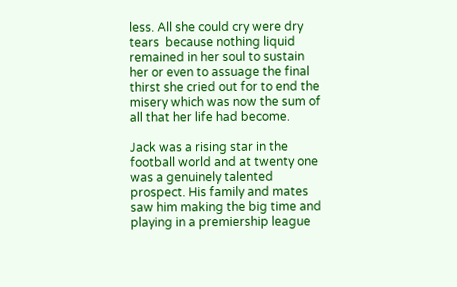less. All she could cry were dry tears  because nothing liquid remained in her soul to sustain her or even to assuage the final thirst she cried out for to end the misery which was now the sum of all that her life had become.

Jack was a rising star in the football world and at twenty one was a genuinely talented prospect. His family and mates saw him making the big time and playing in a premiership league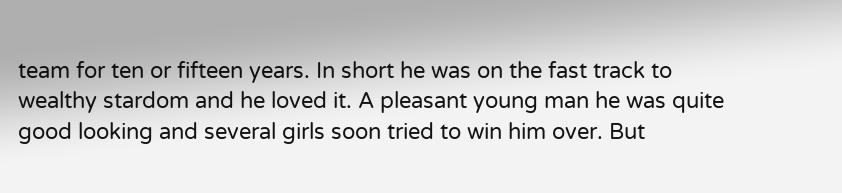team for ten or fifteen years. In short he was on the fast track to wealthy stardom and he loved it. A pleasant young man he was quite good looking and several girls soon tried to win him over. But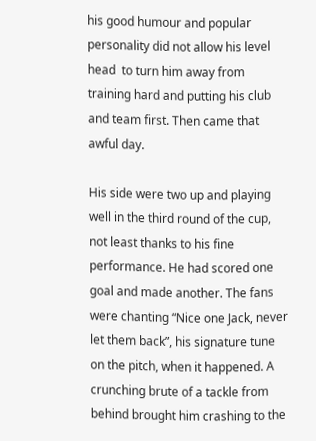his good humour and popular personality did not allow his level head  to turn him away from training hard and putting his club and team first. Then came that awful day.

His side were two up and playing well in the third round of the cup, not least thanks to his fine performance. He had scored one goal and made another. The fans were chanting “Nice one Jack, never let them back”, his signature tune on the pitch, when it happened. A crunching brute of a tackle from behind brought him crashing to the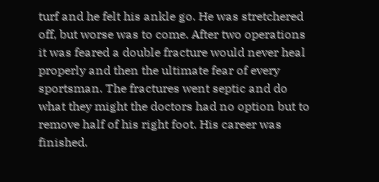turf and he felt his ankle go. He was stretchered off, but worse was to come. After two operations it was feared a double fracture would never heal properly and then the ultimate fear of every sportsman. The fractures went septic and do what they might the doctors had no option but to remove half of his right foot. His career was finished.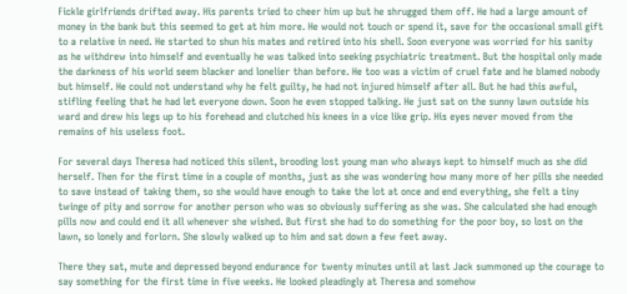Fickle girlfriends drifted away. His parents tried to cheer him up but he shrugged them off. He had a large amount of money in the bank but this seemed to get at him more. He would not touch or spend it, save for the occasional small gift to a relative in need. He started to shun his mates and retired into his shell. Soon everyone was worried for his sanity as he withdrew into himself and eventually he was talked into seeking psychiatric treatment. But the hospital only made the darkness of his world seem blacker and lonelier than before. He too was a victim of cruel fate and he blamed nobody but himself. He could not understand why he felt guilty, he had not injured himself after all. But he had this awful, stifling feeling that he had let everyone down. Soon he even stopped talking. He just sat on the sunny lawn outside his ward and drew his legs up to his forehead and clutched his knees in a vice like grip. His eyes never moved from the remains of his useless foot.

For several days Theresa had noticed this silent, brooding lost young man who always kept to himself much as she did herself. Then for the first time in a couple of months, just as she was wondering how many more of her pills she needed to save instead of taking them, so she would have enough to take the lot at once and end everything, she felt a tiny twinge of pity and sorrow for another person who was so obviously suffering as she was. She calculated she had enough pills now and could end it all whenever she wished. But first she had to do something for the poor boy, so lost on the lawn, so lonely and forlorn. She slowly walked up to him and sat down a few feet away.

There they sat, mute and depressed beyond endurance for twenty minutes until at last Jack summoned up the courage to say something for the first time in five weeks. He looked pleadingly at Theresa and somehow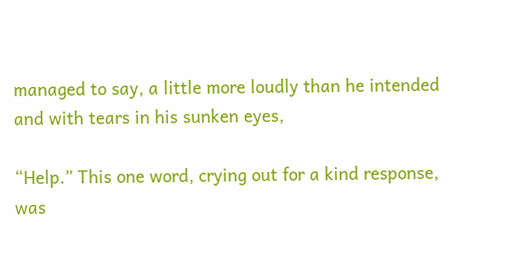managed to say, a little more loudly than he intended and with tears in his sunken eyes,

“Help.” This one word, crying out for a kind response, was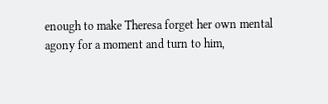enough to make Theresa forget her own mental agony for a moment and turn to him,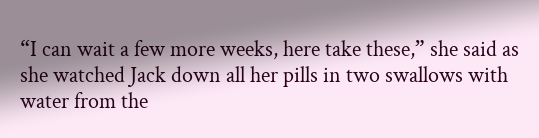“I can wait a few more weeks, here take these,” she said as she watched Jack down all her pills in two swallows with water from the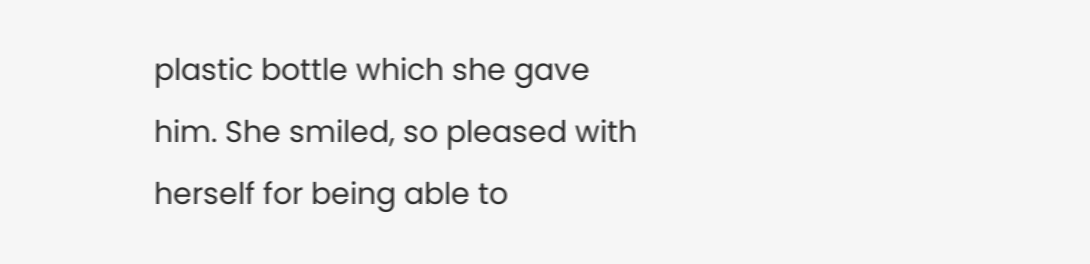plastic bottle which she gave him. She smiled, so pleased with herself for being able to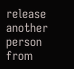release another person from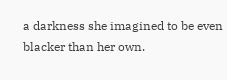a darkness she imagined to be even blacker than her own.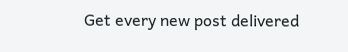Get every new post delivered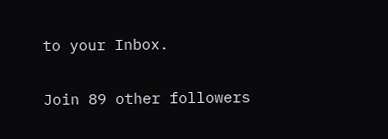to your Inbox.

Join 89 other followers